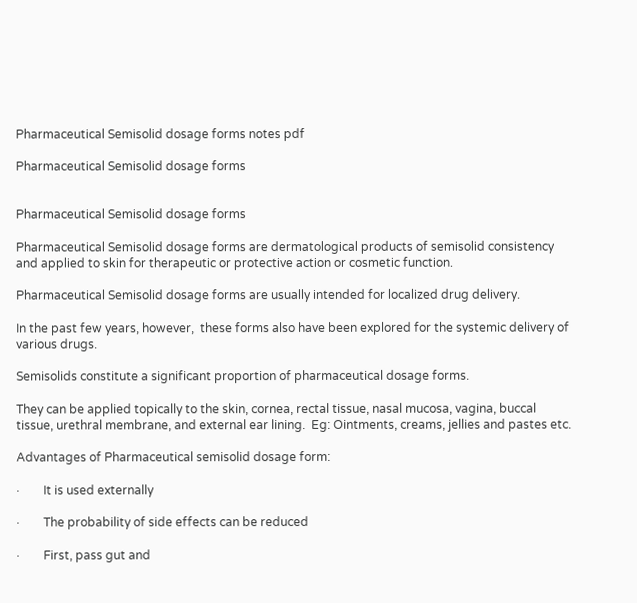Pharmaceutical Semisolid dosage forms notes pdf

Pharmaceutical Semisolid dosage forms


Pharmaceutical Semisolid dosage forms

Pharmaceutical Semisolid dosage forms are dermatological products of semisolid consistency and applied to skin for therapeutic or protective action or cosmetic function.

Pharmaceutical Semisolid dosage forms are usually intended for localized drug delivery.

In the past few years, however,  these forms also have been explored for the systemic delivery of various drugs.

Semisolids constitute a significant proportion of pharmaceutical dosage forms.

They can be applied topically to the skin, cornea, rectal tissue, nasal mucosa, vagina, buccal tissue, urethral membrane, and external ear lining.  Eg: Ointments, creams, jellies and pastes etc.

Advantages of Pharmaceutical semisolid dosage form:

·        It is used externally

·        The probability of side effects can be reduced

·        First, pass gut and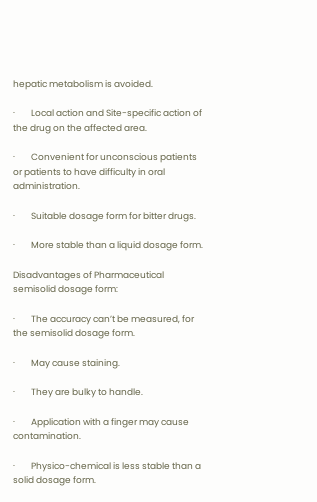hepatic metabolism is avoided.

·        Local action and Site-specific action of the drug on the affected area.

·        Convenient for unconscious patients or patients to have difficulty in oral administration.

·        Suitable dosage form for bitter drugs.

·        More stable than a liquid dosage form.

Disadvantages of Pharmaceutical semisolid dosage form:

·        The accuracy can’t be measured, for the semisolid dosage form.

·        May cause staining.

·        They are bulky to handle.

·        Application with a finger may cause contamination.

·        Physico-chemical is less stable than a solid dosage form.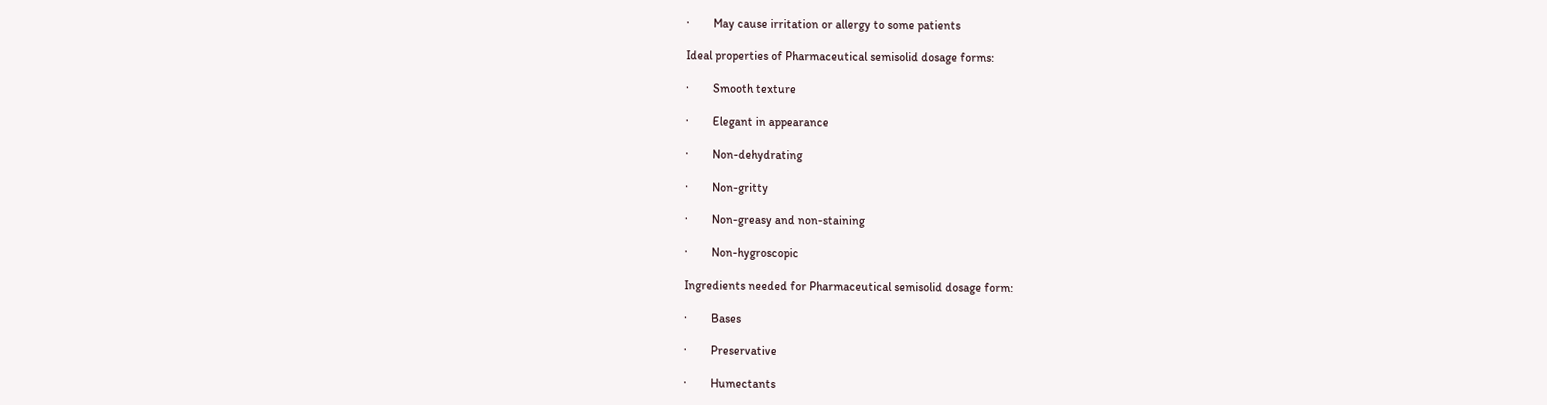·        May cause irritation or allergy to some patients

Ideal properties of Pharmaceutical semisolid dosage forms:

·        Smooth texture

·        Elegant in appearance

·        Non-dehydrating

·        Non-gritty

·        Non-greasy and non-staining

·        Non-hygroscopic

Ingredients needed for Pharmaceutical semisolid dosage form:

·        Bases

·        Preservative

·        Humectants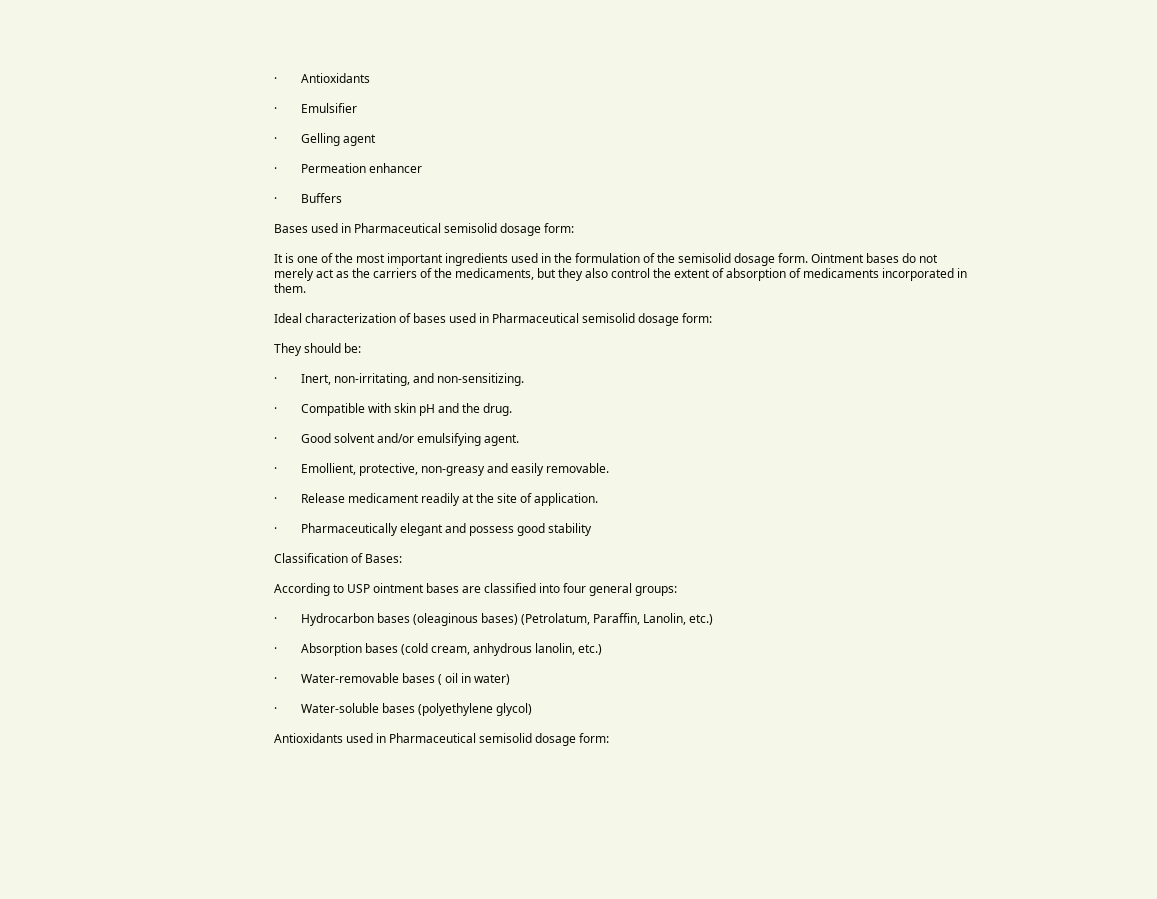·        Antioxidants

·        Emulsifier

·        Gelling agent

·        Permeation enhancer

·        Buffers

Bases used in Pharmaceutical semisolid dosage form:

It is one of the most important ingredients used in the formulation of the semisolid dosage form. Ointment bases do not merely act as the carriers of the medicaments, but they also control the extent of absorption of medicaments incorporated in them.

Ideal characterization of bases used in Pharmaceutical semisolid dosage form:

They should be:

·        Inert, non-irritating, and non-sensitizing.

·        Compatible with skin pH and the drug.

·        Good solvent and/or emulsifying agent.

·        Emollient, protective, non-greasy and easily removable.

·        Release medicament readily at the site of application.

·        Pharmaceutically elegant and possess good stability

Classification of Bases:

According to USP ointment bases are classified into four general groups:

·        Hydrocarbon bases (oleaginous bases) (Petrolatum, Paraffin, Lanolin, etc.)

·        Absorption bases (cold cream, anhydrous lanolin, etc.)

·        Water-removable bases ( oil in water)

·        Water-soluble bases (polyethylene glycol)

Antioxidants used in Pharmaceutical semisolid dosage form: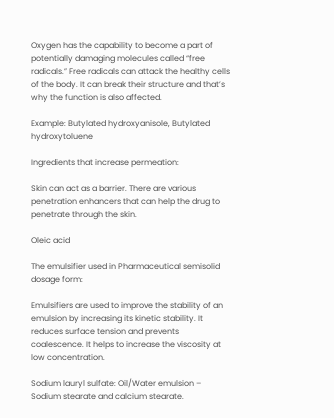Oxygen has the capability to become a part of potentially damaging molecules called “free radicals.” Free radicals can attack the healthy cells of the body. It can break their structure and that’s why the function is also affected.

Example: Butylated hydroxyanisole, Butylated hydroxytoluene

Ingredients that increase permeation:

Skin can act as a barrier. There are various penetration enhancers that can help the drug to penetrate through the skin.

Oleic acid

The emulsifier used in Pharmaceutical semisolid dosage form:

Emulsifiers are used to improve the stability of an emulsion by increasing its kinetic stability. It reduces surface tension and prevents coalescence. It helps to increase the viscosity at low concentration.

Sodium lauryl sulfate: Oil/Water emulsion – Sodium stearate and calcium stearate.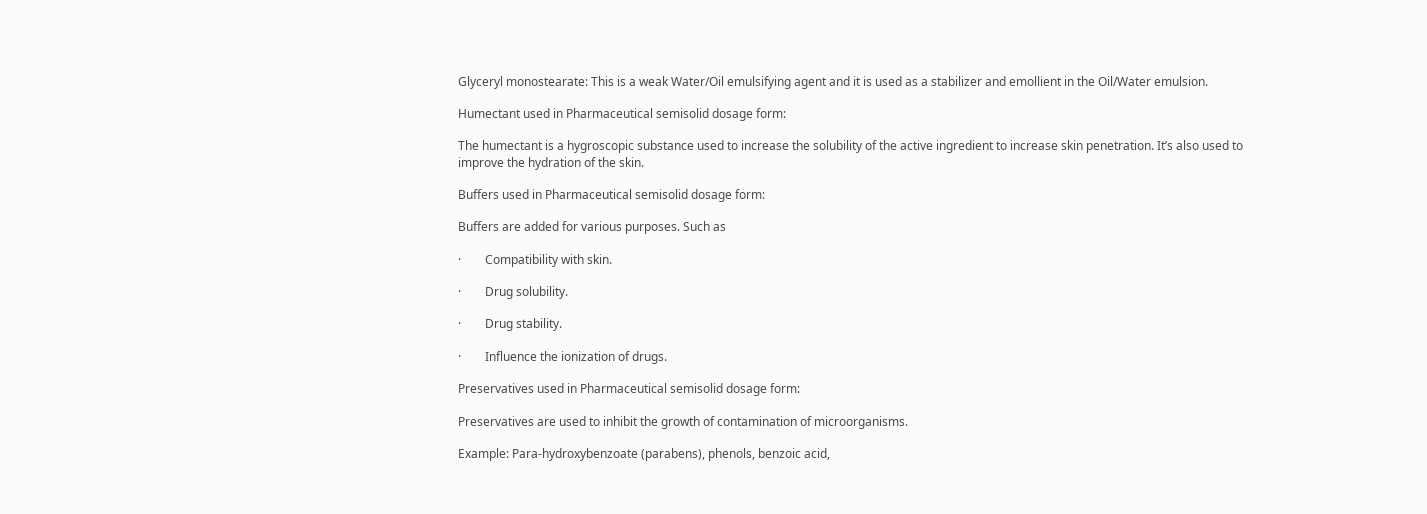Glyceryl monostearate: This is a weak Water/Oil emulsifying agent and it is used as a stabilizer and emollient in the Oil/Water emulsion.

Humectant used in Pharmaceutical semisolid dosage form:

The humectant is a hygroscopic substance used to increase the solubility of the active ingredient to increase skin penetration. It’s also used to improve the hydration of the skin.

Buffers used in Pharmaceutical semisolid dosage form:

Buffers are added for various purposes. Such as

·        Compatibility with skin.

·        Drug solubility.

·        Drug stability.

·        Influence the ionization of drugs.

Preservatives used in Pharmaceutical semisolid dosage form:

Preservatives are used to inhibit the growth of contamination of microorganisms.

Example: Para-hydroxybenzoate (parabens), phenols, benzoic acid,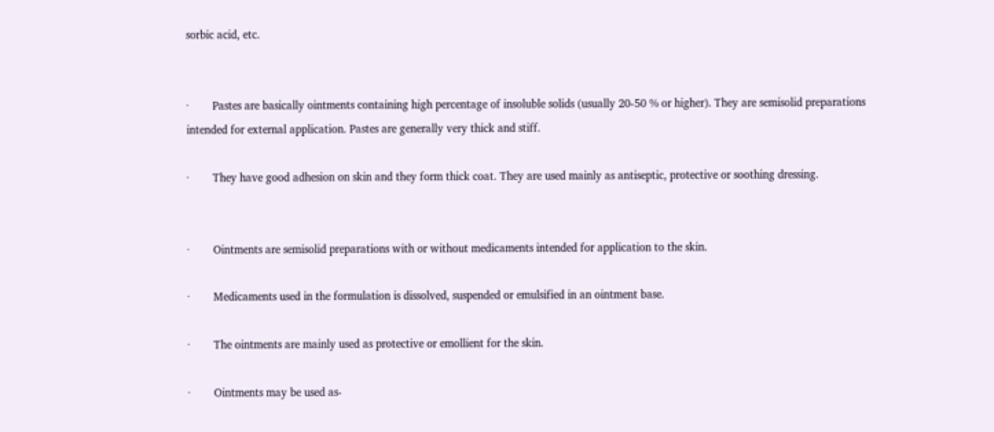sorbic acid, etc.


·        Pastes are basically ointments containing high percentage of insoluble solids (usually 20-50 % or higher). They are semisolid preparations intended for external application. Pastes are generally very thick and stiff.

·        They have good adhesion on skin and they form thick coat. They are used mainly as antiseptic, protective or soothing dressing.


·        Ointments are semisolid preparations with or without medicaments intended for application to the skin.

·        Medicaments used in the formulation is dissolved, suspended or emulsified in an ointment base.

·        The ointments are mainly used as protective or emollient for the skin.

·        Ointments may be used as-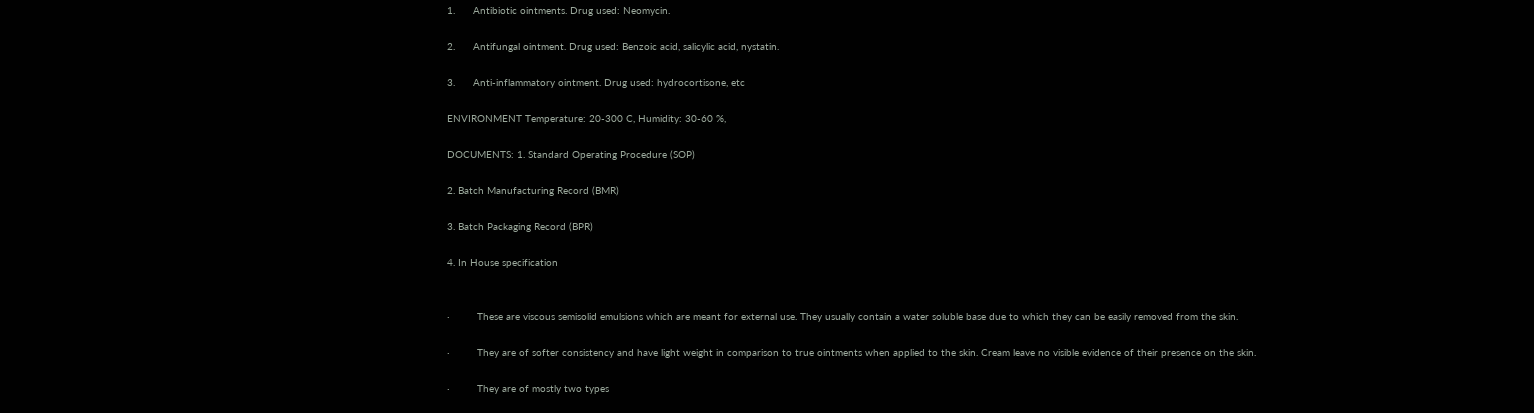1.      Antibiotic ointments. Drug used: Neomycin.

2.      Antifungal ointment. Drug used: Benzoic acid, salicylic acid, nystatin.

3.      Anti-inflammatory ointment. Drug used: hydrocortisone, etc

ENVIRONMENT Temperature: 20-300 C, Humidity: 30-60 %,

DOCUMENTS: 1. Standard Operating Procedure (SOP)

2. Batch Manufacturing Record (BMR)

3. Batch Packaging Record (BPR)

4. In House specification


·         These are viscous semisolid emulsions which are meant for external use. They usually contain a water soluble base due to which they can be easily removed from the skin.

·         They are of softer consistency and have light weight in comparison to true ointments when applied to the skin. Cream leave no visible evidence of their presence on the skin.

·         They are of mostly two types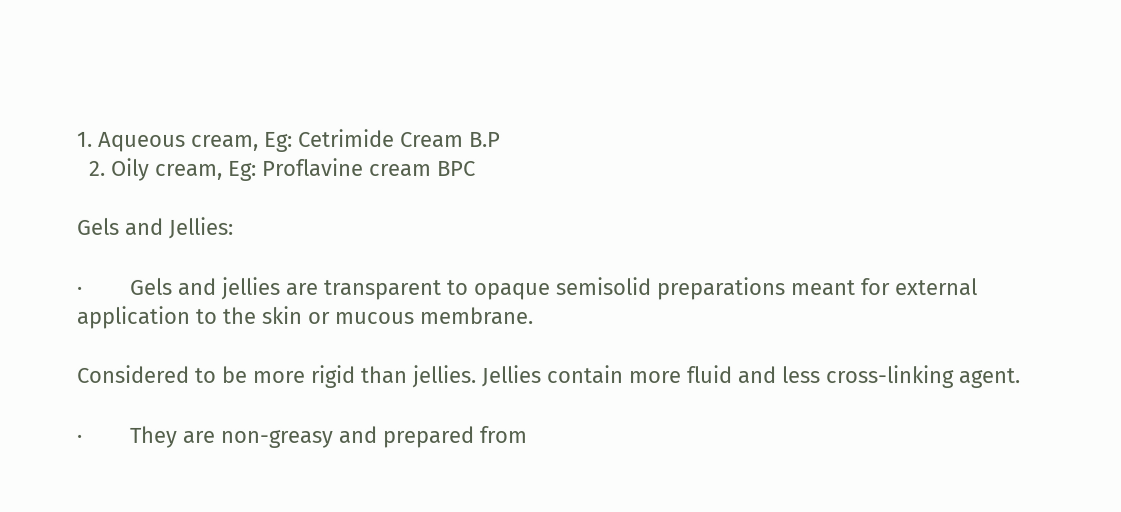1. Aqueous cream, Eg: Cetrimide Cream B.P
  2. Oily cream, Eg: Proflavine cream BPC

Gels and Jellies:

·        Gels and jellies are transparent to opaque semisolid preparations meant for external application to the skin or mucous membrane.

Considered to be more rigid than jellies. Jellies contain more fluid and less cross-linking agent.

·        They are non-greasy and prepared from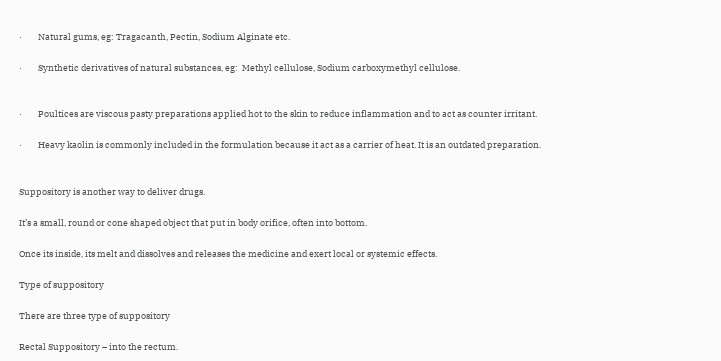·        Natural gums, eg: Tragacanth, Pectin, Sodium Alginate etc.

·        Synthetic derivatives of natural substances, eg:  Methyl cellulose, Sodium carboxymethyl cellulose.


·        Poultices are viscous pasty preparations applied hot to the skin to reduce inflammation and to act as counter irritant.

·        Heavy kaolin is commonly included in the formulation because it act as a carrier of heat. It is an outdated preparation.


Suppository is another way to deliver drugs.

It’s a small, round or cone shaped object that put in body orifice, often into bottom.

Once its inside, its melt and dissolves and releases the medicine and exert local or systemic effects.

Type of suppository

There are three type of suppository

Rectal Suppository – into the rectum.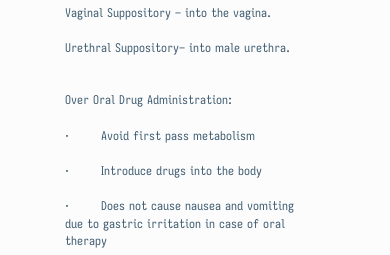Vaginal Suppository – into the vagina.

Urethral Suppository– into male urethra.


Over Oral Drug Administration:

·        Avoid first pass metabolism

·        Introduce drugs into the body

·        Does not cause nausea and vomiting due to gastric irritation in case of oral therapy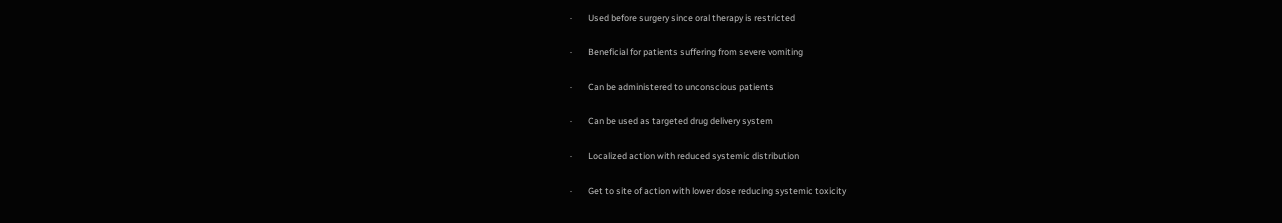·        Used before surgery since oral therapy is restricted

·        Beneficial for patients suffering from severe vomiting

·        Can be administered to unconscious patients

·        Can be used as targeted drug delivery system

·        Localized action with reduced systemic distribution

·        Get to site of action with lower dose reducing systemic toxicity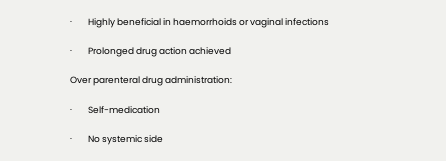·        Highly beneficial in haemorrhoids or vaginal infections

·        Prolonged drug action achieved

Over parenteral drug administration:

·        Self-medication

·        No systemic side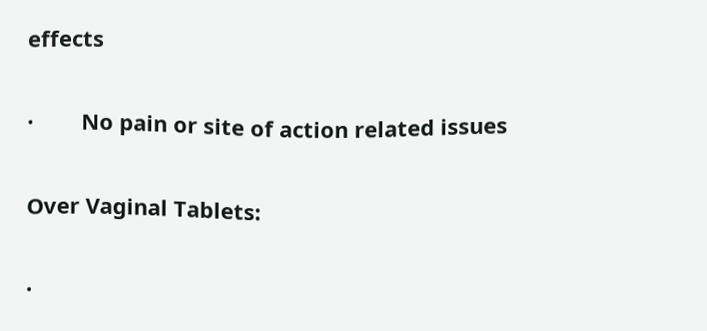effects

·        No pain or site of action related issues

Over Vaginal Tablets:

·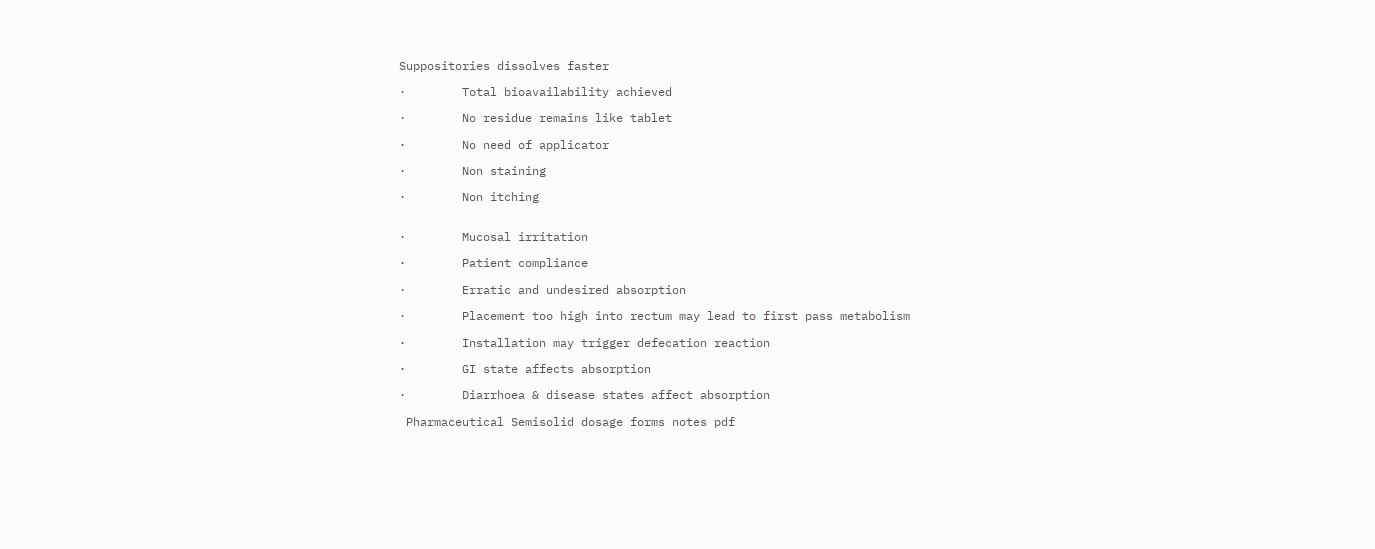Suppositories dissolves faster

·        Total bioavailability achieved

·        No residue remains like tablet

·        No need of applicator

·        Non staining

·        Non itching


·        Mucosal irritation

·        Patient compliance

·        Erratic and undesired absorption

·        Placement too high into rectum may lead to first pass metabolism

·        Installation may trigger defecation reaction

·        GI state affects absorption

·        Diarrhoea & disease states affect absorption

 Pharmaceutical Semisolid dosage forms notes pdf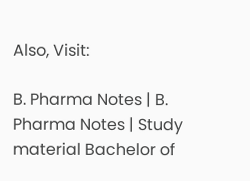Also, Visit:

B. Pharma Notes | B. Pharma Notes | Study material Bachelor of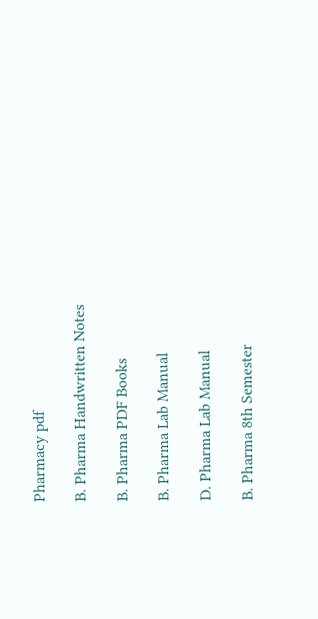Pharmacy pdf

B. Pharma Handwritten Notes

B. Pharma PDF Books

B. Pharma Lab Manual

D. Pharma Lab Manual

B. Pharma 8th Semester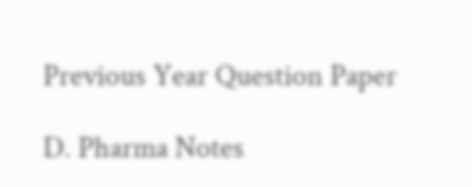Previous Year Question Paper

D. Pharma Notes